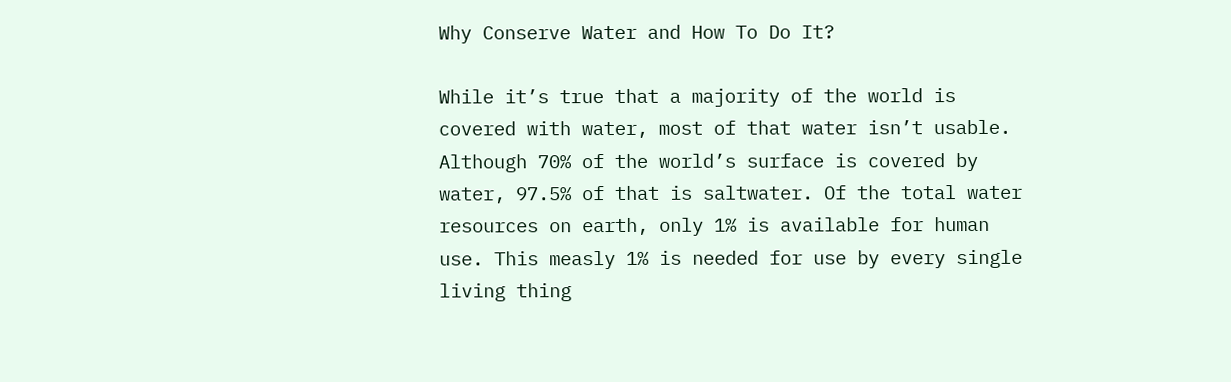Why Conserve Water and How To Do It?

While it’s true that a majority of the world is covered with water, most of that water isn’t usable. Although 70% of the world’s surface is covered by water, 97.5% of that is saltwater. Of the total water resources on earth, only 1% is available for human use. This measly 1% is needed for use by every single living thing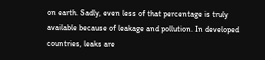on earth. Sadly, even less of that percentage is truly available because of leakage and pollution. In developed countries, leaks are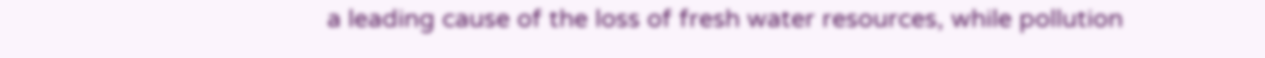a leading cause of the loss of fresh water resources, while pollution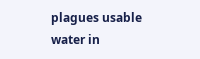plagues usable water in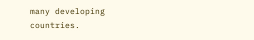many developing countries.